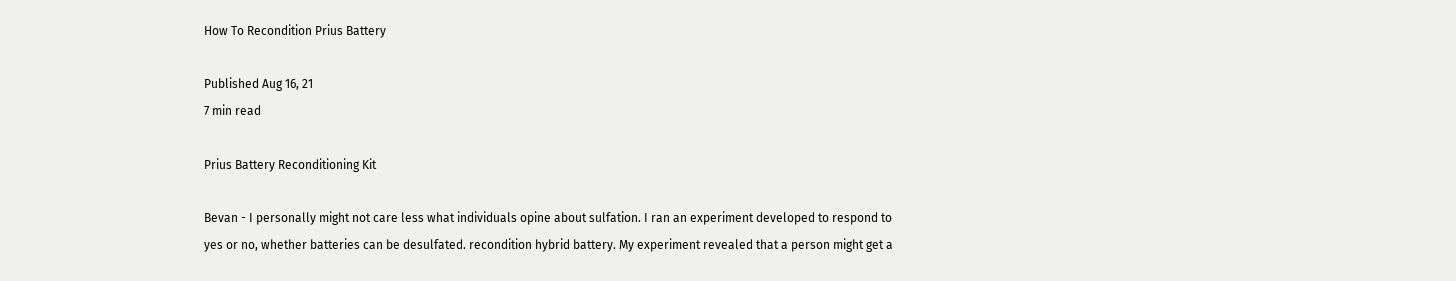How To Recondition Prius Battery

Published Aug 16, 21
7 min read

Prius Battery Reconditioning Kit

Bevan - I personally might not care less what individuals opine about sulfation. I ran an experiment developed to respond to yes or no, whether batteries can be desulfated. recondition hybrid battery. My experiment revealed that a person might get a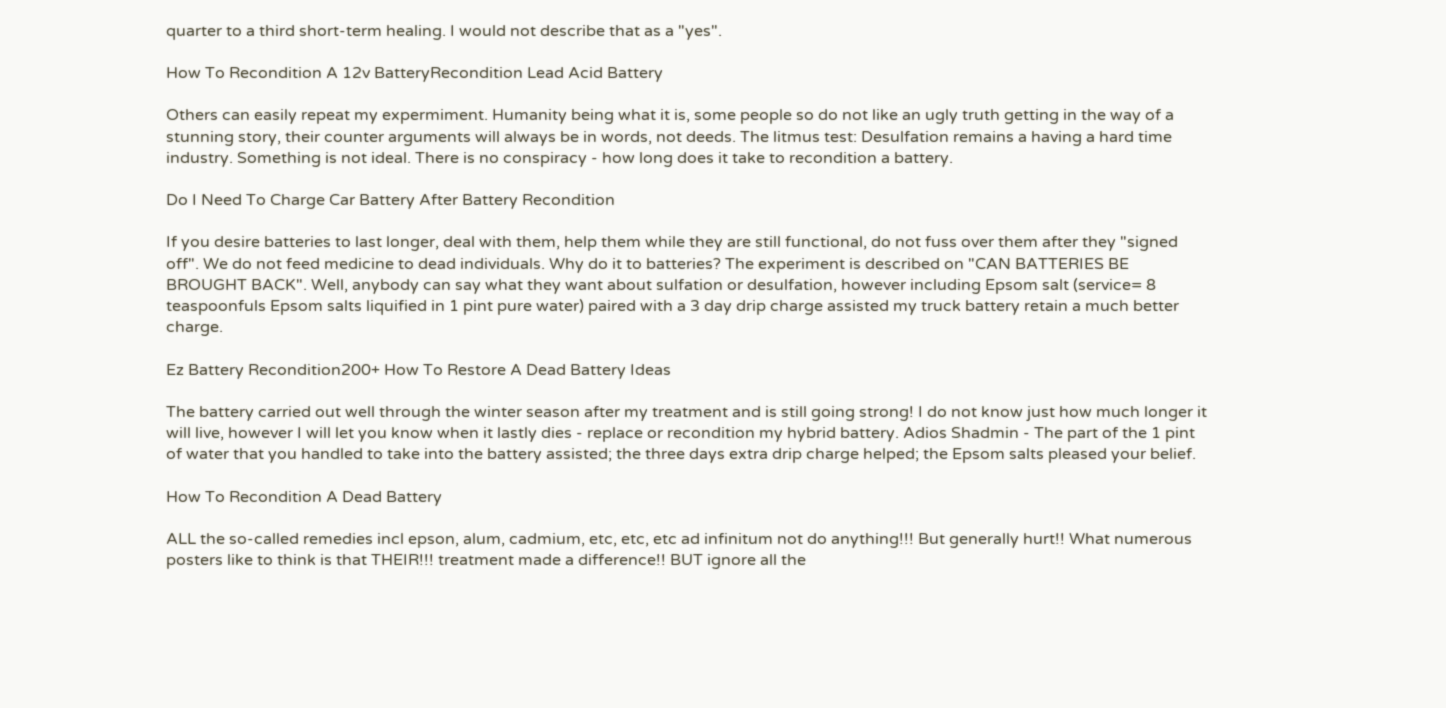quarter to a third short-term healing. I would not describe that as a "yes".

How To Recondition A 12v BatteryRecondition Lead Acid Battery

Others can easily repeat my expermiment. Humanity being what it is, some people so do not like an ugly truth getting in the way of a stunning story, their counter arguments will always be in words, not deeds. The litmus test: Desulfation remains a having a hard time industry. Something is not ideal. There is no conspiracy - how long does it take to recondition a battery.

Do I Need To Charge Car Battery After Battery Recondition

If you desire batteries to last longer, deal with them, help them while they are still functional, do not fuss over them after they "signed off". We do not feed medicine to dead individuals. Why do it to batteries? The experiment is described on "CAN BATTERIES BE BROUGHT BACK". Well, anybody can say what they want about sulfation or desulfation, however including Epsom salt (service= 8 teaspoonfuls Epsom salts liquified in 1 pint pure water) paired with a 3 day drip charge assisted my truck battery retain a much better charge.

Ez Battery Recondition200+ How To Restore A Dead Battery Ideas

The battery carried out well through the winter season after my treatment and is still going strong! I do not know just how much longer it will live, however I will let you know when it lastly dies - replace or recondition my hybrid battery. Adios Shadmin - The part of the 1 pint of water that you handled to take into the battery assisted; the three days extra drip charge helped; the Epsom salts pleased your belief.

How To Recondition A Dead Battery

ALL the so-called remedies incl epson, alum, cadmium, etc, etc, etc ad infinitum not do anything!!! But generally hurt!! What numerous posters like to think is that THEIR!!! treatment made a difference!! BUT ignore all the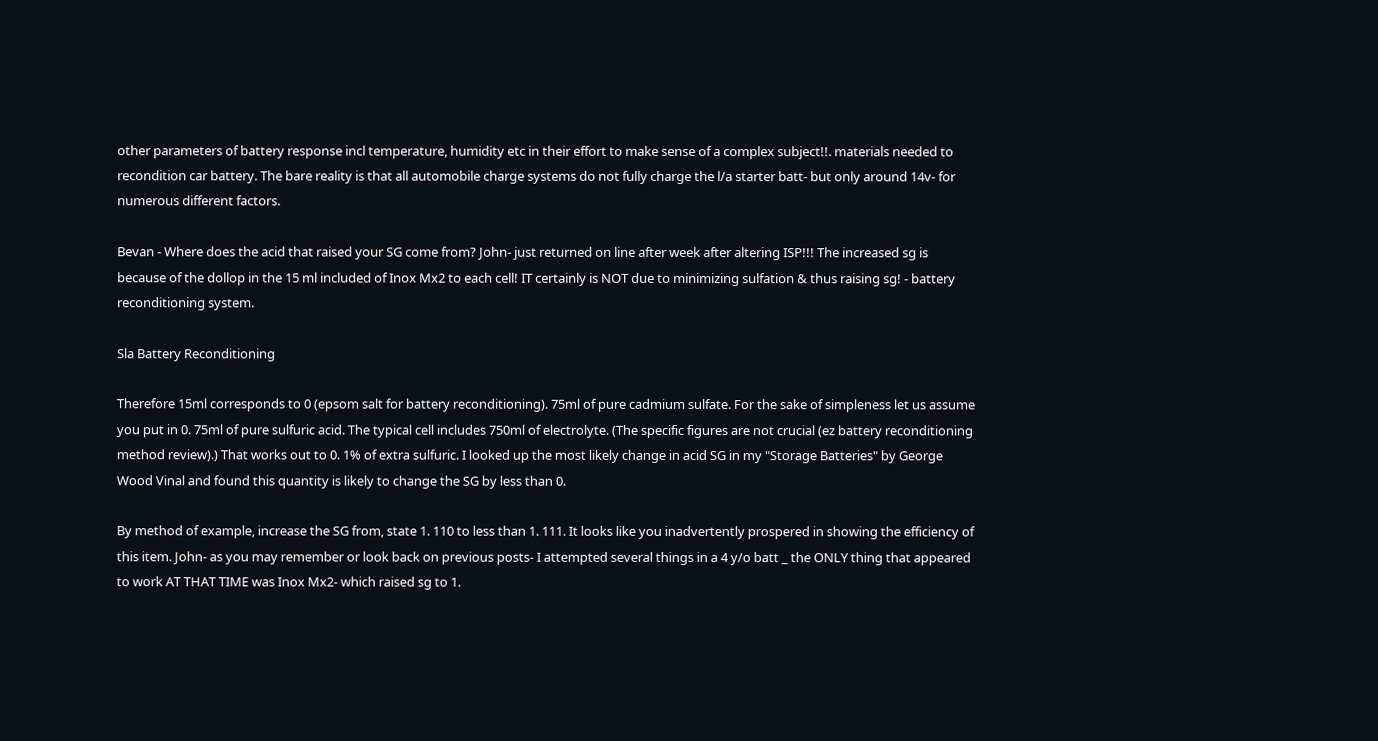other parameters of battery response incl temperature, humidity etc in their effort to make sense of a complex subject!!. materials needed to recondition car battery. The bare reality is that all automobile charge systems do not fully charge the l/a starter batt- but only around 14v- for numerous different factors.

Bevan - Where does the acid that raised your SG come from? John- just returned on line after week after altering ISP!!! The increased sg is because of the dollop in the 15 ml included of Inox Mx2 to each cell! IT certainly is NOT due to minimizing sulfation & thus raising sg! - battery reconditioning system.

Sla Battery Reconditioning

Therefore 15ml corresponds to 0 (epsom salt for battery reconditioning). 75ml of pure cadmium sulfate. For the sake of simpleness let us assume you put in 0. 75ml of pure sulfuric acid. The typical cell includes 750ml of electrolyte. (The specific figures are not crucial (ez battery reconditioning method review).) That works out to 0. 1% of extra sulfuric. I looked up the most likely change in acid SG in my "Storage Batteries" by George Wood Vinal and found this quantity is likely to change the SG by less than 0.

By method of example, increase the SG from, state 1. 110 to less than 1. 111. It looks like you inadvertently prospered in showing the efficiency of this item. John- as you may remember or look back on previous posts- I attempted several things in a 4 y/o batt _ the ONLY thing that appeared to work AT THAT TIME was Inox Mx2- which raised sg to 1.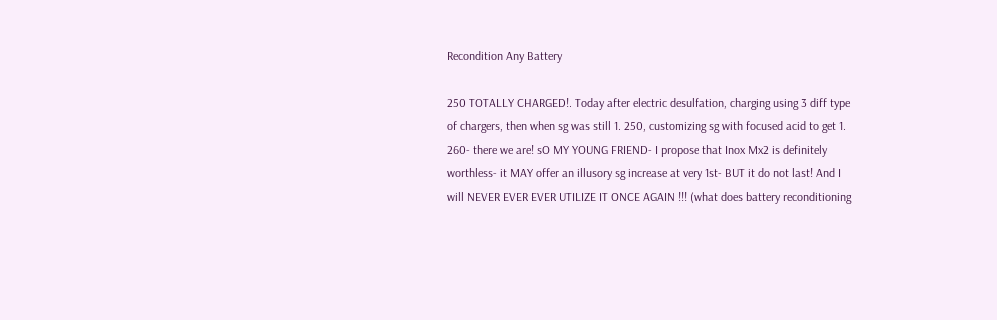Recondition Any Battery

250 TOTALLY CHARGED!. Today after electric desulfation, charging using 3 diff type of chargers, then when sg was still 1. 250, customizing sg with focused acid to get 1. 260- there we are! sO MY YOUNG FRIEND- I propose that Inox Mx2 is definitely worthless- it MAY offer an illusory sg increase at very 1st- BUT it do not last! And I will NEVER EVER EVER UTILIZE IT ONCE AGAIN !!! (what does battery reconditioning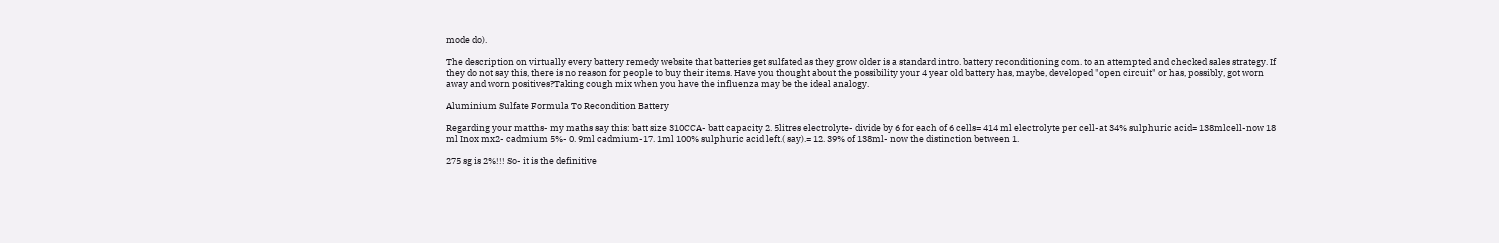mode do).

The description on virtually every battery remedy website that batteries get sulfated as they grow older is a standard intro. battery reconditioning com. to an attempted and checked sales strategy. If they do not say this, there is no reason for people to buy their items. Have you thought about the possibility your 4 year old battery has, maybe, developed "open circuit" or has, possibly, got worn away and worn positives?Taking cough mix when you have the influenza may be the ideal analogy.

Aluminium Sulfate Formula To Recondition Battery

Regarding your matths- my maths say this: batt size 310CCA- batt capacity 2. 5litres electrolyte- divide by 6 for each of 6 cells= 414 ml electrolyte per cell-at 34% sulphuric acid= 138mlcell-now 18 ml Inox mx2- cadmium 5%- 0. 9ml cadmium-17. 1ml 100% sulphuric acid left.( say).= 12. 39% of 138ml- now the distinction between 1.

275 sg is 2%!!! So- it is the definitive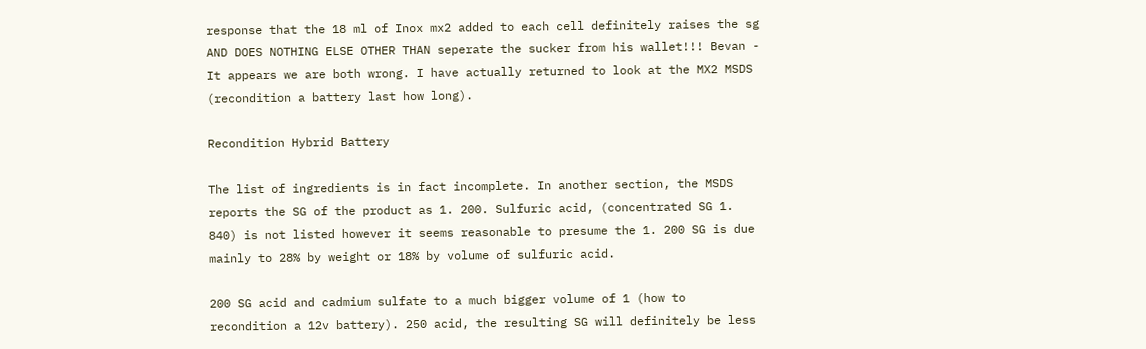response that the 18 ml of Inox mx2 added to each cell definitely raises the sg AND DOES NOTHING ELSE OTHER THAN seperate the sucker from his wallet!!! Bevan - It appears we are both wrong. I have actually returned to look at the MX2 MSDS (recondition a battery last how long).

Recondition Hybrid Battery

The list of ingredients is in fact incomplete. In another section, the MSDS reports the SG of the product as 1. 200. Sulfuric acid, (concentrated SG 1. 840) is not listed however it seems reasonable to presume the 1. 200 SG is due mainly to 28% by weight or 18% by volume of sulfuric acid.

200 SG acid and cadmium sulfate to a much bigger volume of 1 (how to recondition a 12v battery). 250 acid, the resulting SG will definitely be less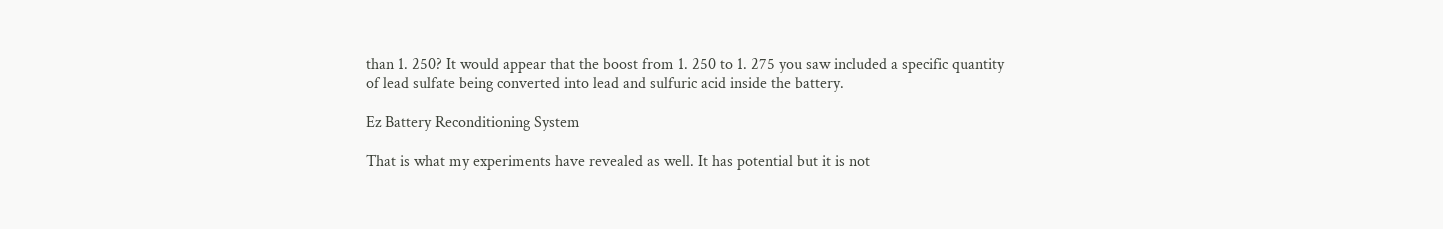than 1. 250? It would appear that the boost from 1. 250 to 1. 275 you saw included a specific quantity of lead sulfate being converted into lead and sulfuric acid inside the battery.

Ez Battery Reconditioning System

That is what my experiments have revealed as well. It has potential but it is not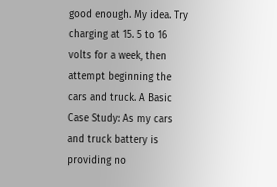good enough. My idea. Try charging at 15. 5 to 16 volts for a week, then attempt beginning the cars and truck. A Basic Case Study: As my cars and truck battery is providing no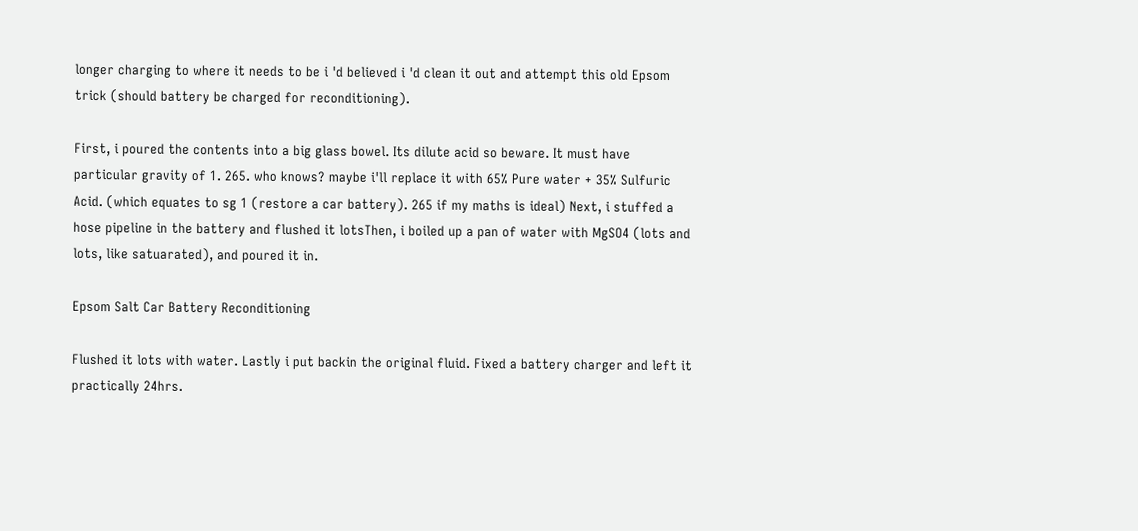longer charging to where it needs to be i 'd believed i 'd clean it out and attempt this old Epsom trick (should battery be charged for reconditioning).

First, i poured the contents into a big glass bowel. Its dilute acid so beware. It must have particular gravity of 1. 265. who knows? maybe i'll replace it with 65% Pure water + 35% Sulfuric Acid. (which equates to sg 1 (restore a car battery). 265 if my maths is ideal) Next, i stuffed a hose pipeline in the battery and flushed it lotsThen, i boiled up a pan of water with MgSO4 (lots and lots, like satuarated), and poured it in.

Epsom Salt Car Battery Reconditioning

Flushed it lots with water. Lastly i put backin the original fluid. Fixed a battery charger and left it practically 24hrs.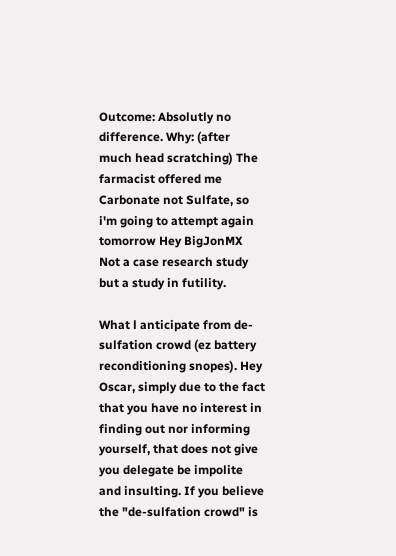Outcome: Absolutly no difference. Why: (after much head scratching) The farmacist offered me Carbonate not Sulfate, so i'm going to attempt again tomorrow Hey BigJonMX Not a case research study but a study in futility.

What l anticipate from de-sulfation crowd (ez battery reconditioning snopes). Hey Oscar, simply due to the fact that you have no interest in finding out nor informing yourself, that does not give you delegate be impolite and insulting. If you believe the "de-sulfation crowd" is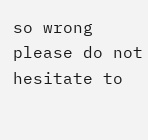so wrong please do not hesitate to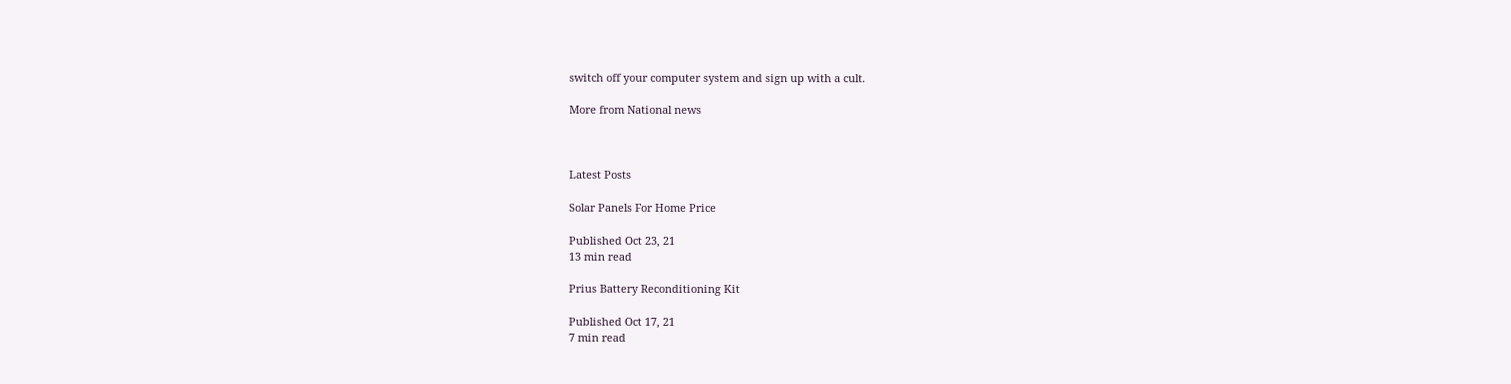switch off your computer system and sign up with a cult.

More from National news



Latest Posts

Solar Panels For Home Price

Published Oct 23, 21
13 min read

Prius Battery Reconditioning Kit

Published Oct 17, 21
7 min read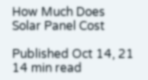How Much Does Solar Panel Cost

Published Oct 14, 21
14 min read